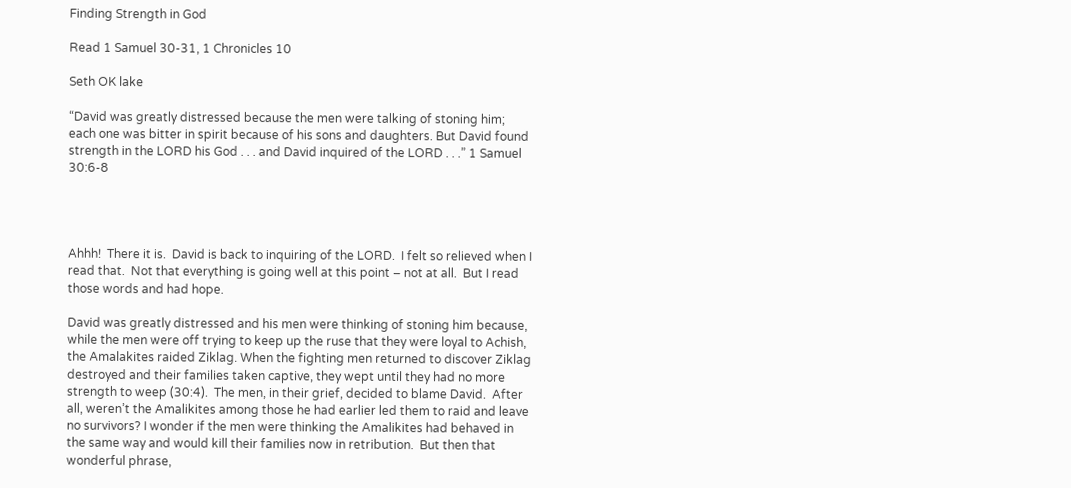Finding Strength in God

Read 1 Samuel 30-31, 1 Chronicles 10

Seth OK lake

“David was greatly distressed because the men were talking of stoning him; each one was bitter in spirit because of his sons and daughters. But David found strength in the LORD his God . . . and David inquired of the LORD . . .” 1 Samuel 30:6-8




Ahhh!  There it is.  David is back to inquiring of the LORD.  I felt so relieved when I read that.  Not that everything is going well at this point – not at all.  But I read those words and had hope.

David was greatly distressed and his men were thinking of stoning him because, while the men were off trying to keep up the ruse that they were loyal to Achish, the Amalakites raided Ziklag. When the fighting men returned to discover Ziklag destroyed and their families taken captive, they wept until they had no more strength to weep (30:4).  The men, in their grief, decided to blame David.  After all, weren’t the Amalikites among those he had earlier led them to raid and leave no survivors? I wonder if the men were thinking the Amalikites had behaved in the same way and would kill their families now in retribution.  But then that wonderful phrase,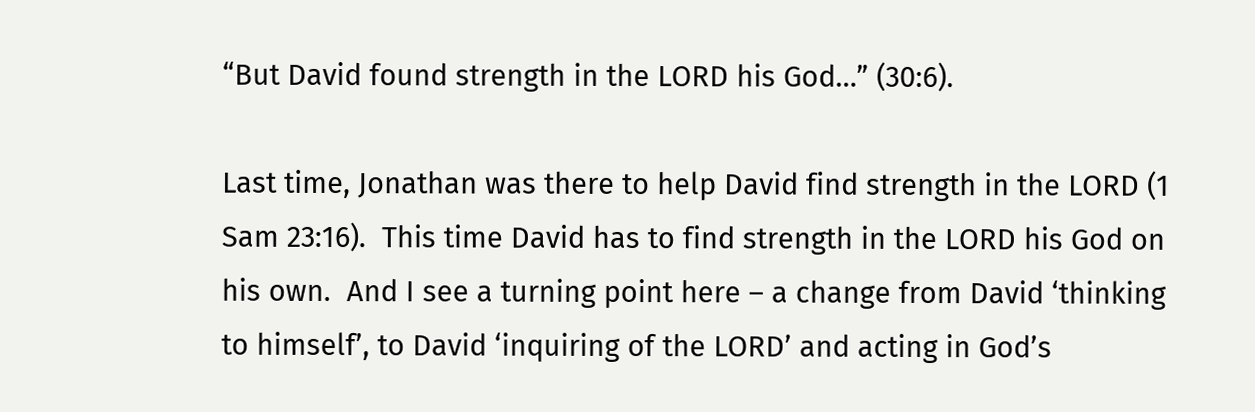“But David found strength in the LORD his God…” (30:6).

Last time, Jonathan was there to help David find strength in the LORD (1 Sam 23:16).  This time David has to find strength in the LORD his God on his own.  And I see a turning point here – a change from David ‘thinking to himself’, to David ‘inquiring of the LORD’ and acting in God’s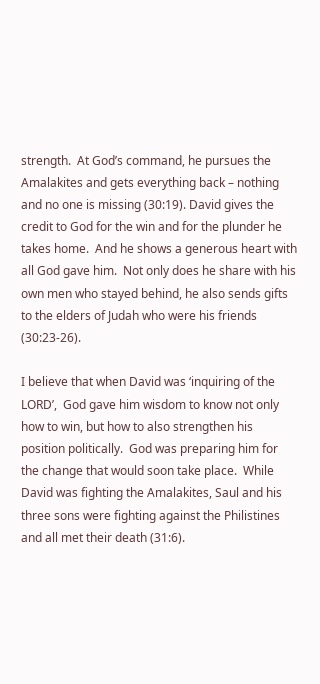strength.  At God’s command, he pursues the Amalakites and gets everything back – nothing and no one is missing (30:19). David gives the credit to God for the win and for the plunder he takes home.  And he shows a generous heart with all God gave him.  Not only does he share with his own men who stayed behind, he also sends gifts to the elders of Judah who were his friends (30:23-26).

I believe that when David was ‘inquiring of the LORD’,  God gave him wisdom to know not only how to win, but how to also strengthen his position politically.  God was preparing him for the change that would soon take place.  While David was fighting the Amalakites, Saul and his three sons were fighting against the Philistines and all met their death (31:6).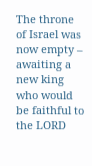The throne of Israel was now empty – awaiting a new king who would be faithful to the LORD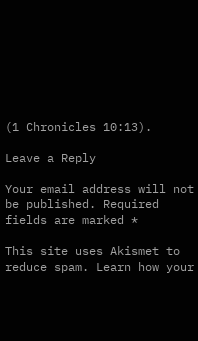(1 Chronicles 10:13).

Leave a Reply

Your email address will not be published. Required fields are marked *

This site uses Akismet to reduce spam. Learn how your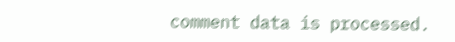comment data is processed.